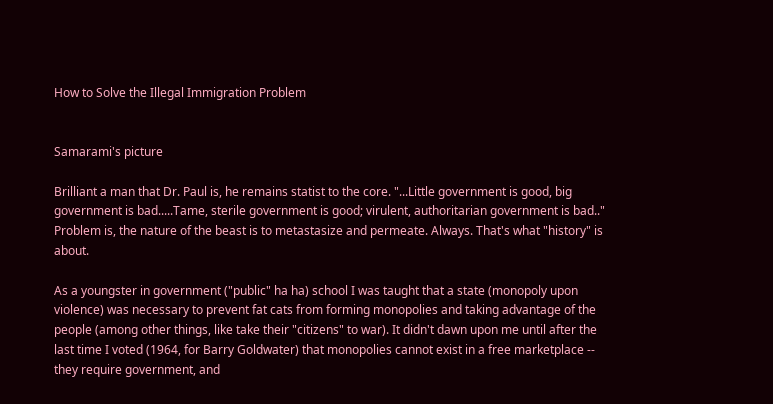How to Solve the Illegal Immigration Problem


Samarami's picture

Brilliant a man that Dr. Paul is, he remains statist to the core. "...Little government is good, big government is bad.....Tame, sterile government is good; virulent, authoritarian government is bad.." Problem is, the nature of the beast is to metastasize and permeate. Always. That's what "history" is about.

As a youngster in government ("public" ha ha) school I was taught that a state (monopoly upon violence) was necessary to prevent fat cats from forming monopolies and taking advantage of the people (among other things, like take their "citizens" to war). It didn't dawn upon me until after the last time I voted (1964, for Barry Goldwater) that monopolies cannot exist in a free marketplace -- they require government, and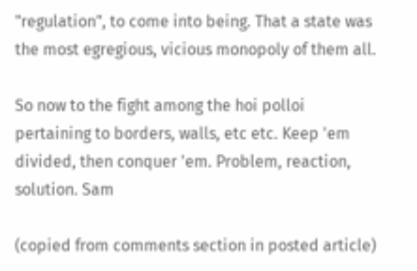"regulation", to come into being. That a state was the most egregious, vicious monopoly of them all.

So now to the fight among the hoi polloi pertaining to borders, walls, etc etc. Keep 'em divided, then conquer 'em. Problem, reaction, solution. Sam

(copied from comments section in posted article)